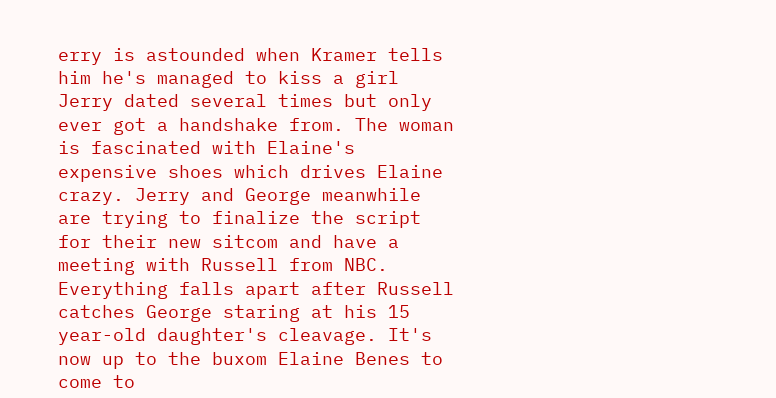erry is astounded when Kramer tells him he's managed to kiss a girl Jerry dated several times but only ever got a handshake from. The woman is fascinated with Elaine's expensive shoes which drives Elaine crazy. Jerry and George meanwhile are trying to finalize the script for their new sitcom and have a meeting with Russell from NBC. Everything falls apart after Russell catches George staring at his 15 year-old daughter's cleavage. It's now up to the buxom Elaine Benes to come to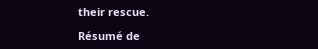their rescue.

Résumé de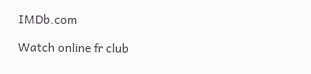IMDb.com

Watch online fr club